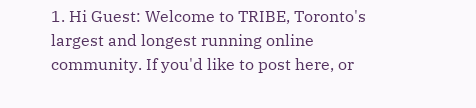1. Hi Guest: Welcome to TRIBE, Toronto's largest and longest running online community. If you'd like to post here, or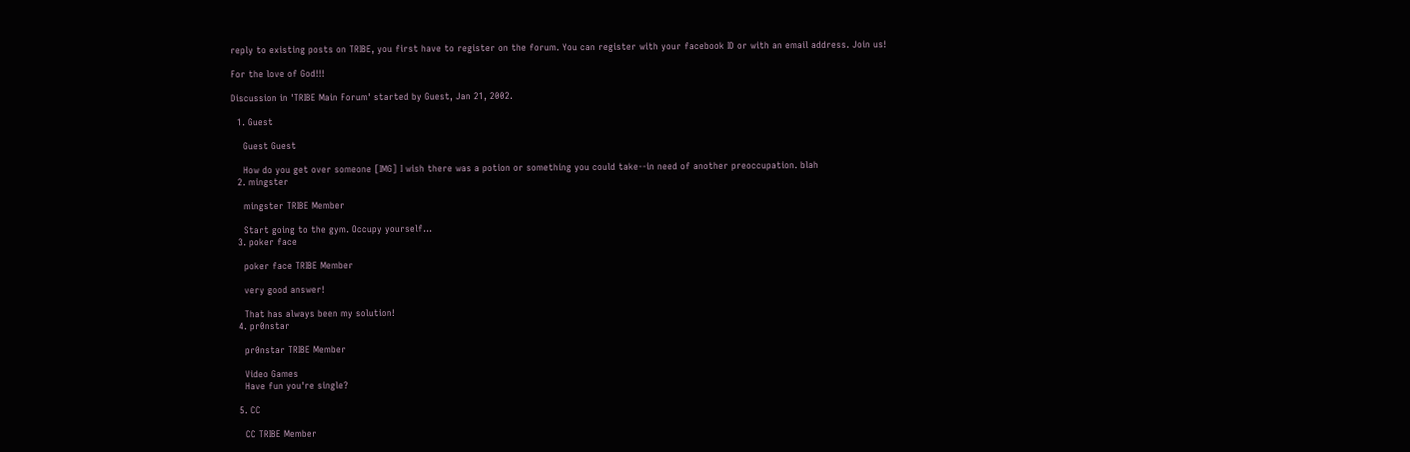reply to existing posts on TRIBE, you first have to register on the forum. You can register with your facebook ID or with an email address. Join us!

For the love of God!!!

Discussion in 'TRIBE Main Forum' started by Guest, Jan 21, 2002.

  1. Guest

    Guest Guest

    How do you get over someone [IMG] I wish there was a potion or something you could take--in need of another preoccupation. blah
  2. mingster

    mingster TRIBE Member

    Start going to the gym. Occupy yourself...
  3. poker face

    poker face TRIBE Member

    very good answer!

    That has always been my solution!
  4. pr0nstar

    pr0nstar TRIBE Member

    Video Games
    Have fun you're single?

  5. CC

    CC TRIBE Member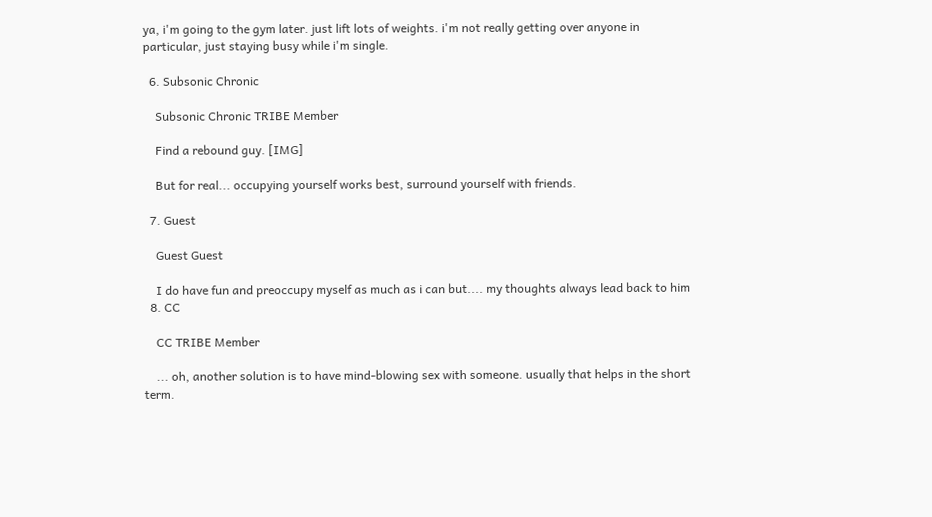ya, i'm going to the gym later. just lift lots of weights. i'm not really getting over anyone in particular, just staying busy while i'm single.

  6. Subsonic Chronic

    Subsonic Chronic TRIBE Member

    Find a rebound guy. [IMG]

    But for real... occupying yourself works best, surround yourself with friends.

  7. Guest

    Guest Guest

    I do have fun and preoccupy myself as much as i can but.... my thoughts always lead back to him
  8. CC

    CC TRIBE Member

    ... oh, another solution is to have mind-blowing sex with someone. usually that helps in the short term.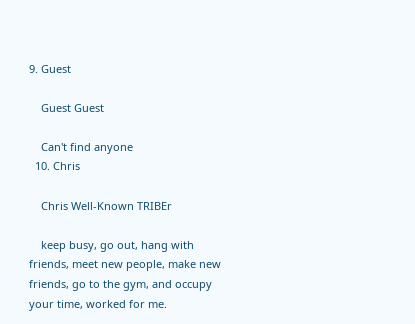9. Guest

    Guest Guest

    Can't find anyone
  10. Chris

    Chris Well-Known TRIBEr

    keep busy, go out, hang with friends, meet new people, make new friends, go to the gym, and occupy your time, worked for me.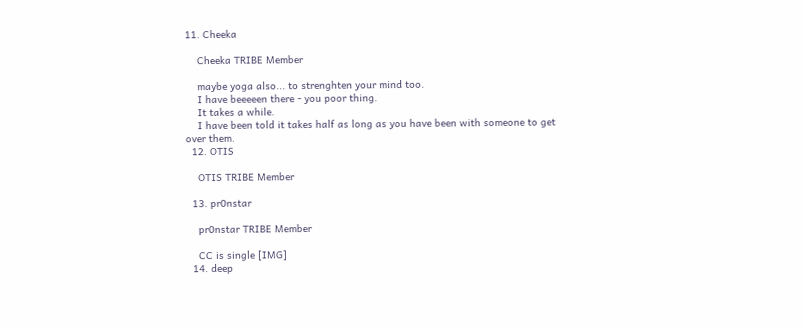11. Cheeka

    Cheeka TRIBE Member

    maybe yoga also... to strenghten your mind too.
    I have beeeeen there - you poor thing.
    It takes a while.
    I have been told it takes half as long as you have been with someone to get over them.
  12. OTIS

    OTIS TRIBE Member

  13. pr0nstar

    pr0nstar TRIBE Member

    CC is single [IMG]
  14. deep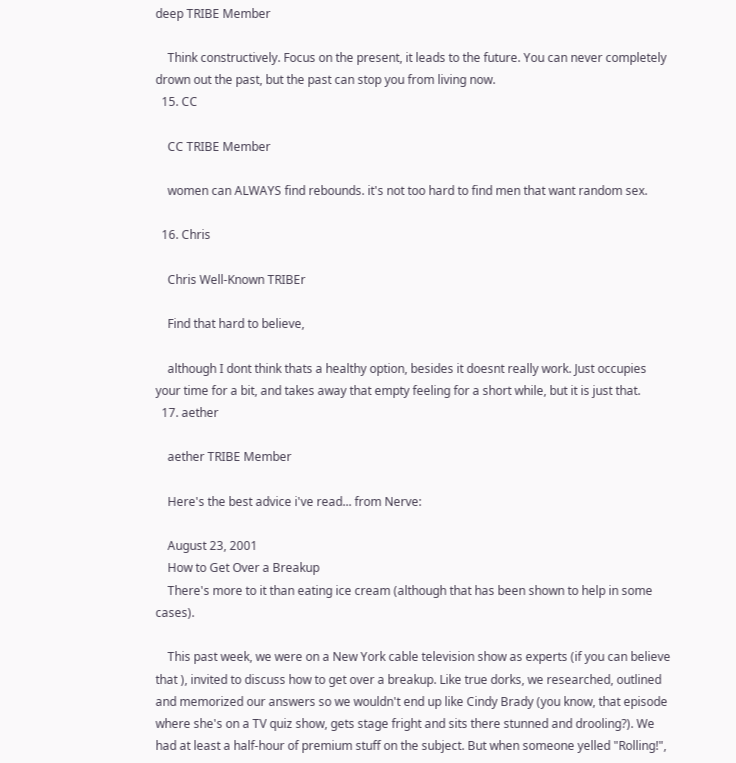deep TRIBE Member

    Think constructively. Focus on the present, it leads to the future. You can never completely drown out the past, but the past can stop you from living now.
  15. CC

    CC TRIBE Member

    women can ALWAYS find rebounds. it's not too hard to find men that want random sex.

  16. Chris

    Chris Well-Known TRIBEr

    Find that hard to believe,

    although I dont think thats a healthy option, besides it doesnt really work. Just occupies your time for a bit, and takes away that empty feeling for a short while, but it is just that.
  17. aether

    aether TRIBE Member

    Here's the best advice i've read... from Nerve:

    August 23, 2001
    How to Get Over a Breakup
    There's more to it than eating ice cream (although that has been shown to help in some cases).

    This past week, we were on a New York cable television show as experts (if you can believe that ), invited to discuss how to get over a breakup. Like true dorks, we researched, outlined and memorized our answers so we wouldn't end up like Cindy Brady (you know, that episode where she's on a TV quiz show, gets stage fright and sits there stunned and drooling?). We had at least a half-hour of premium stuff on the subject. But when someone yelled "Rolling!",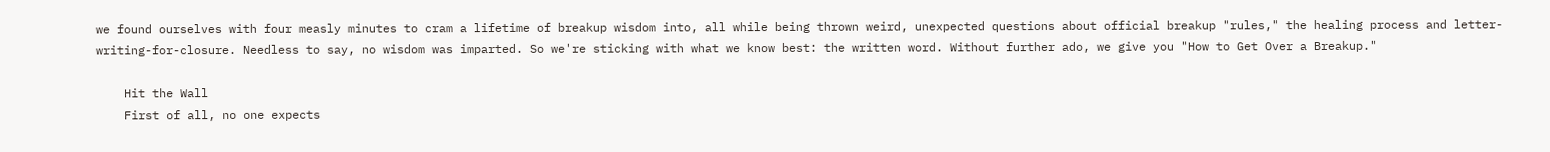we found ourselves with four measly minutes to cram a lifetime of breakup wisdom into, all while being thrown weird, unexpected questions about official breakup "rules," the healing process and letter-writing-for-closure. Needless to say, no wisdom was imparted. So we're sticking with what we know best: the written word. Without further ado, we give you "How to Get Over a Breakup."

    Hit the Wall
    First of all, no one expects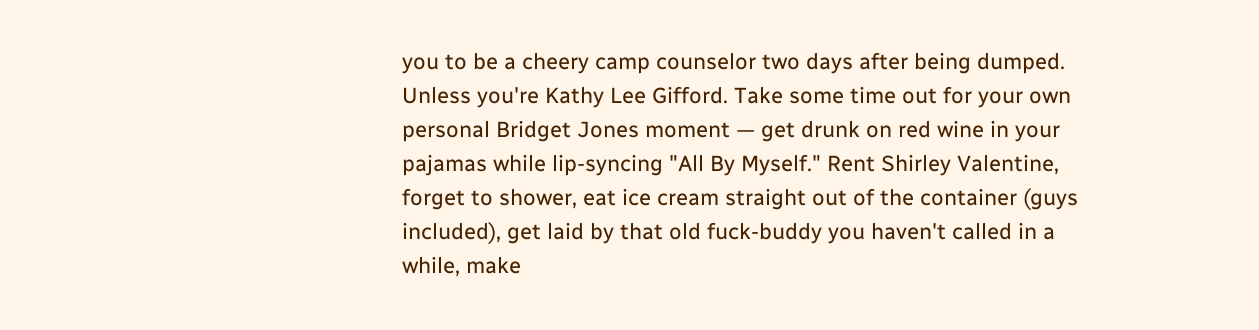you to be a cheery camp counselor two days after being dumped. Unless you're Kathy Lee Gifford. Take some time out for your own personal Bridget Jones moment — get drunk on red wine in your pajamas while lip-syncing "All By Myself." Rent Shirley Valentine, forget to shower, eat ice cream straight out of the container (guys included), get laid by that old fuck-buddy you haven't called in a while, make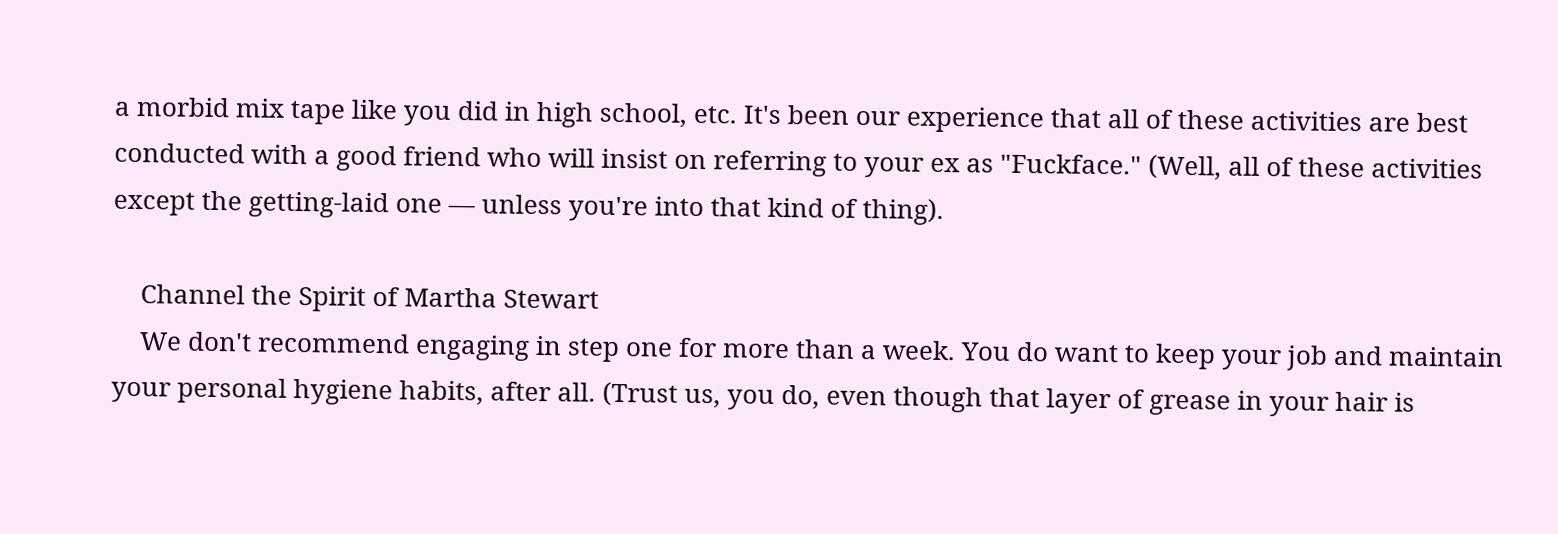a morbid mix tape like you did in high school, etc. It's been our experience that all of these activities are best conducted with a good friend who will insist on referring to your ex as "Fuckface." (Well, all of these activities except the getting-laid one — unless you're into that kind of thing).

    Channel the Spirit of Martha Stewart
    We don't recommend engaging in step one for more than a week. You do want to keep your job and maintain your personal hygiene habits, after all. (Trust us, you do, even though that layer of grease in your hair is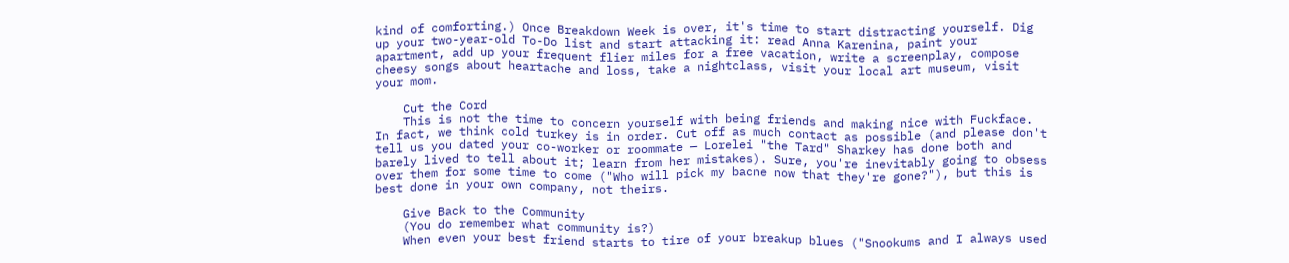kind of comforting.) Once Breakdown Week is over, it's time to start distracting yourself. Dig up your two-year-old To-Do list and start attacking it: read Anna Karenina, paint your apartment, add up your frequent flier miles for a free vacation, write a screenplay, compose cheesy songs about heartache and loss, take a nightclass, visit your local art museum, visit your mom.

    Cut the Cord
    This is not the time to concern yourself with being friends and making nice with Fuckface. In fact, we think cold turkey is in order. Cut off as much contact as possible (and please don't tell us you dated your co-worker or roommate — Lorelei "the Tard" Sharkey has done both and barely lived to tell about it; learn from her mistakes). Sure, you're inevitably going to obsess over them for some time to come ("Who will pick my bacne now that they're gone?"), but this is best done in your own company, not theirs.

    Give Back to the Community
    (You do remember what community is?)
    When even your best friend starts to tire of your breakup blues ("Snookums and I always used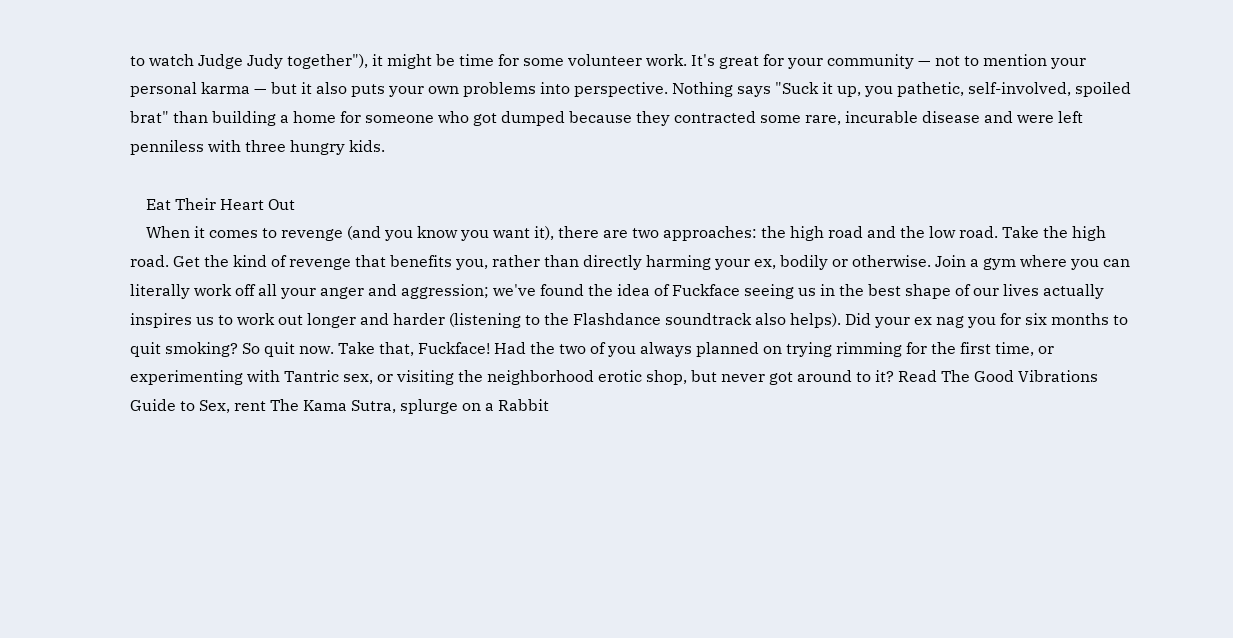to watch Judge Judy together"), it might be time for some volunteer work. It's great for your community — not to mention your personal karma — but it also puts your own problems into perspective. Nothing says "Suck it up, you pathetic, self-involved, spoiled brat" than building a home for someone who got dumped because they contracted some rare, incurable disease and were left penniless with three hungry kids.

    Eat Their Heart Out
    When it comes to revenge (and you know you want it), there are two approaches: the high road and the low road. Take the high road. Get the kind of revenge that benefits you, rather than directly harming your ex, bodily or otherwise. Join a gym where you can literally work off all your anger and aggression; we've found the idea of Fuckface seeing us in the best shape of our lives actually inspires us to work out longer and harder (listening to the Flashdance soundtrack also helps). Did your ex nag you for six months to quit smoking? So quit now. Take that, Fuckface! Had the two of you always planned on trying rimming for the first time, or experimenting with Tantric sex, or visiting the neighborhood erotic shop, but never got around to it? Read The Good Vibrations Guide to Sex, rent The Kama Sutra, splurge on a Rabbit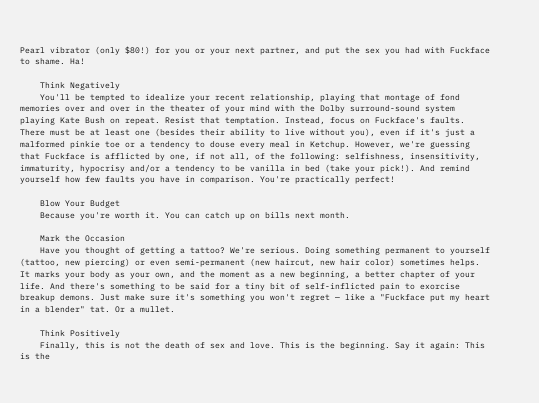Pearl vibrator (only $80!) for you or your next partner, and put the sex you had with Fuckface to shame. Ha!

    Think Negatively
    You'll be tempted to idealize your recent relationship, playing that montage of fond memories over and over in the theater of your mind with the Dolby surround-sound system playing Kate Bush on repeat. Resist that temptation. Instead, focus on Fuckface's faults. There must be at least one (besides their ability to live without you), even if it's just a malformed pinkie toe or a tendency to douse every meal in Ketchup. However, we're guessing that Fuckface is afflicted by one, if not all, of the following: selfishness, insensitivity, immaturity, hypocrisy and/or a tendency to be vanilla in bed (take your pick!). And remind yourself how few faults you have in comparison. You're practically perfect!

    Blow Your Budget
    Because you're worth it. You can catch up on bills next month.

    Mark the Occasion
    Have you thought of getting a tattoo? We're serious. Doing something permanent to yourself (tattoo, new piercing) or even semi-permanent (new haircut, new hair color) sometimes helps. It marks your body as your own, and the moment as a new beginning, a better chapter of your life. And there's something to be said for a tiny bit of self-inflicted pain to exorcise breakup demons. Just make sure it's something you won't regret — like a "Fuckface put my heart in a blender" tat. Or a mullet.

    Think Positively
    Finally, this is not the death of sex and love. This is the beginning. Say it again: This is the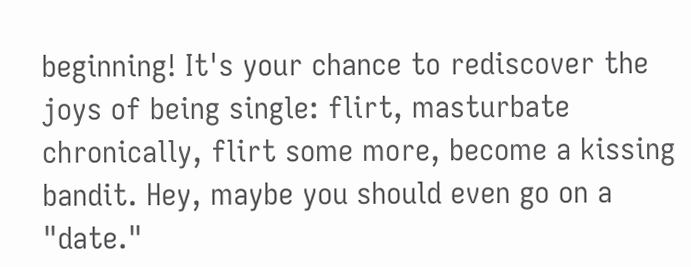beginning! It's your chance to rediscover the joys of being single: flirt, masturbate chronically, flirt some more, become a kissing bandit. Hey, maybe you should even go on a "date."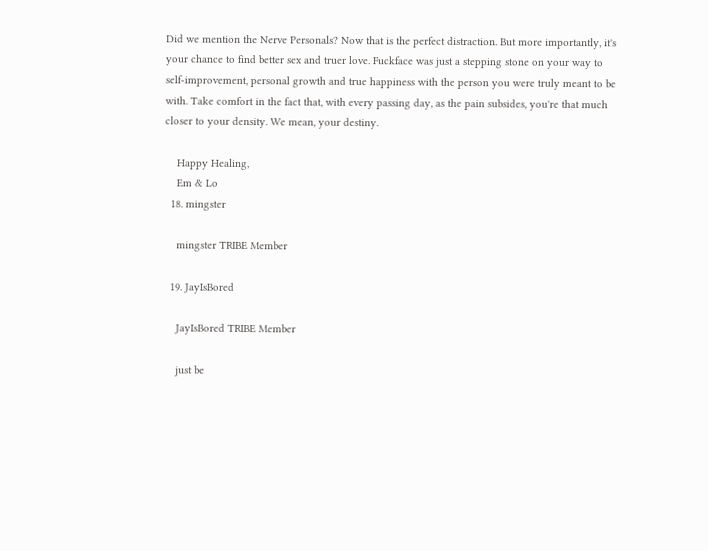Did we mention the Nerve Personals? Now that is the perfect distraction. But more importantly, it's your chance to find better sex and truer love. Fuckface was just a stepping stone on your way to self-improvement, personal growth and true happiness with the person you were truly meant to be with. Take comfort in the fact that, with every passing day, as the pain subsides, you're that much closer to your density. We mean, your destiny.

    Happy Healing,
    Em & Lo
  18. mingster

    mingster TRIBE Member

  19. JayIsBored

    JayIsBored TRIBE Member

    just be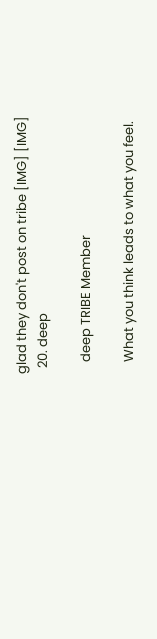glad they don't post on tribe [IMG] [IMG]
  20. deep

    deep TRIBE Member

    What you think leads to what you feel.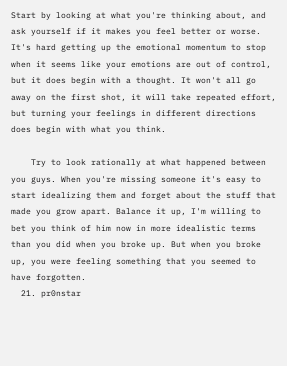Start by looking at what you're thinking about, and ask yourself if it makes you feel better or worse. It's hard getting up the emotional momentum to stop when it seems like your emotions are out of control, but it does begin with a thought. It won't all go away on the first shot, it will take repeated effort, but turning your feelings in different directions does begin with what you think.

    Try to look rationally at what happened between you guys. When you're missing someone it's easy to start idealizing them and forget about the stuff that made you grow apart. Balance it up, I'm willing to bet you think of him now in more idealistic terms than you did when you broke up. But when you broke up, you were feeling something that you seemed to have forgotten.
  21. pr0nstar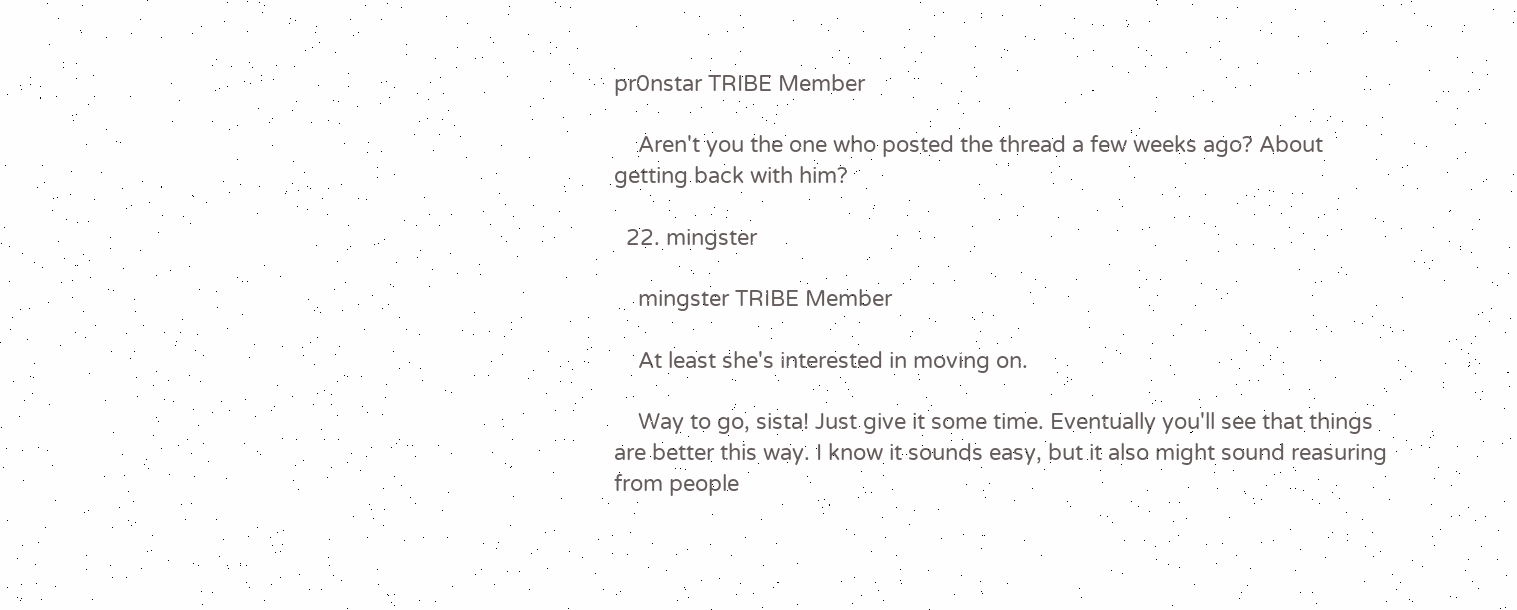pr0nstar TRIBE Member

    Aren't you the one who posted the thread a few weeks ago? About getting back with him?

  22. mingster

    mingster TRIBE Member

    At least she's interested in moving on.

    Way to go, sista! Just give it some time. Eventually you'll see that things are better this way. I know it sounds easy, but it also might sound reasuring from people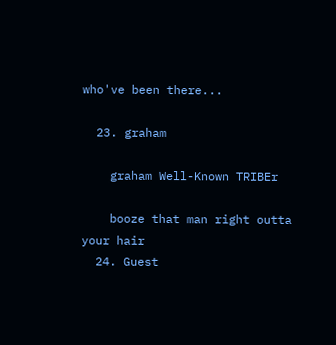who've been there...

  23. graham

    graham Well-Known TRIBEr

    booze that man right outta your hair
  24. Guest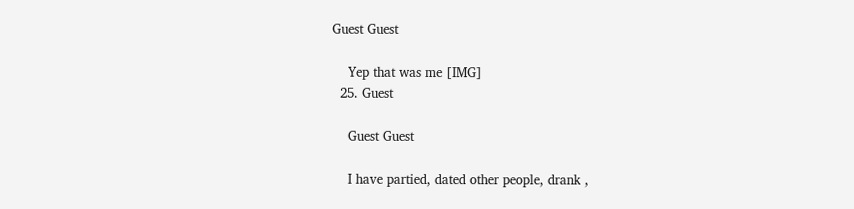Guest Guest

    Yep that was me [IMG]
  25. Guest

    Guest Guest

    I have partied, dated other people, drank ,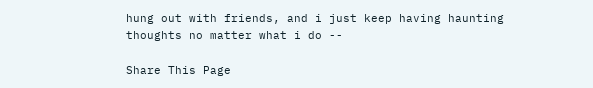hung out with friends, and i just keep having haunting thoughts no matter what i do --

Share This Page